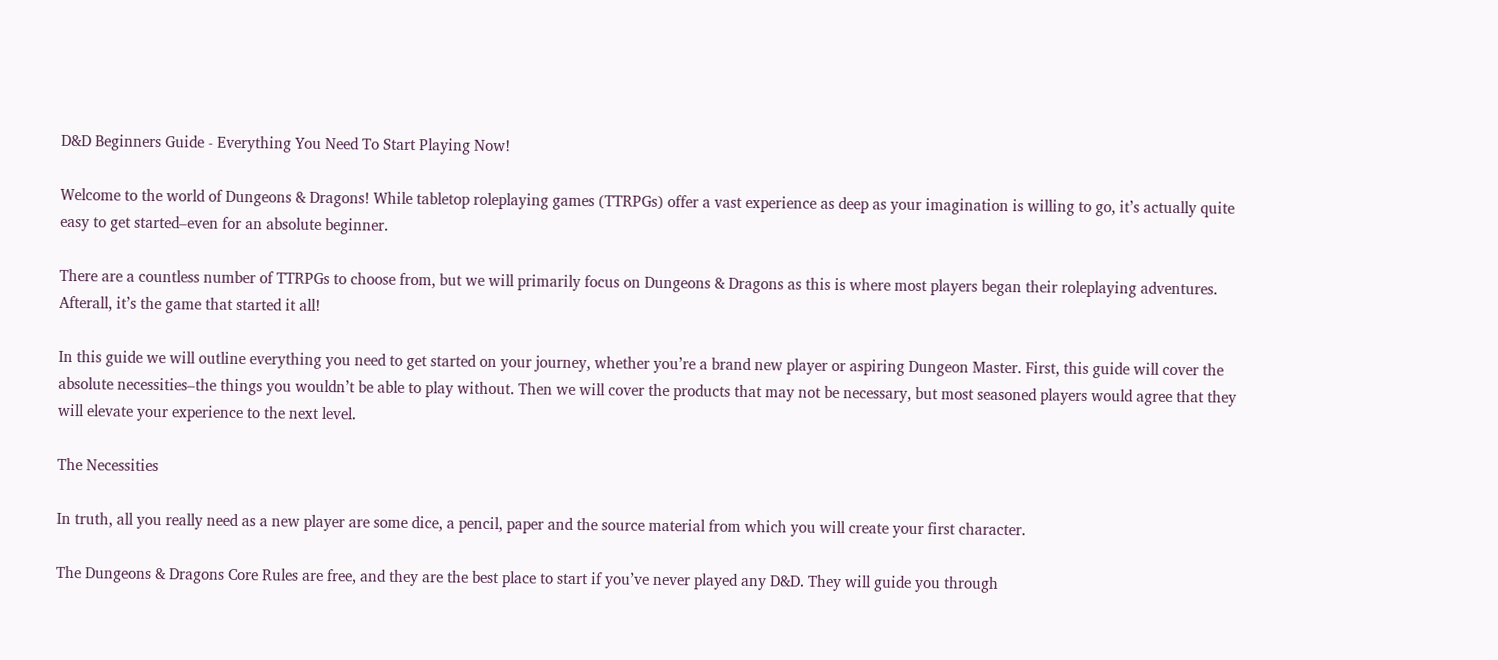D&D Beginners Guide - Everything You Need To Start Playing Now!

Welcome to the world of Dungeons & Dragons! While tabletop roleplaying games (TTRPGs) offer a vast experience as deep as your imagination is willing to go, it’s actually quite easy to get started–even for an absolute beginner.

There are a countless number of TTRPGs to choose from, but we will primarily focus on Dungeons & Dragons as this is where most players began their roleplaying adventures. Afterall, it’s the game that started it all!

In this guide we will outline everything you need to get started on your journey, whether you’re a brand new player or aspiring Dungeon Master. First, this guide will cover the absolute necessities–the things you wouldn’t be able to play without. Then we will cover the products that may not be necessary, but most seasoned players would agree that they will elevate your experience to the next level.

The Necessities

In truth, all you really need as a new player are some dice, a pencil, paper and the source material from which you will create your first character.

The Dungeons & Dragons Core Rules are free, and they are the best place to start if you’ve never played any D&D. They will guide you through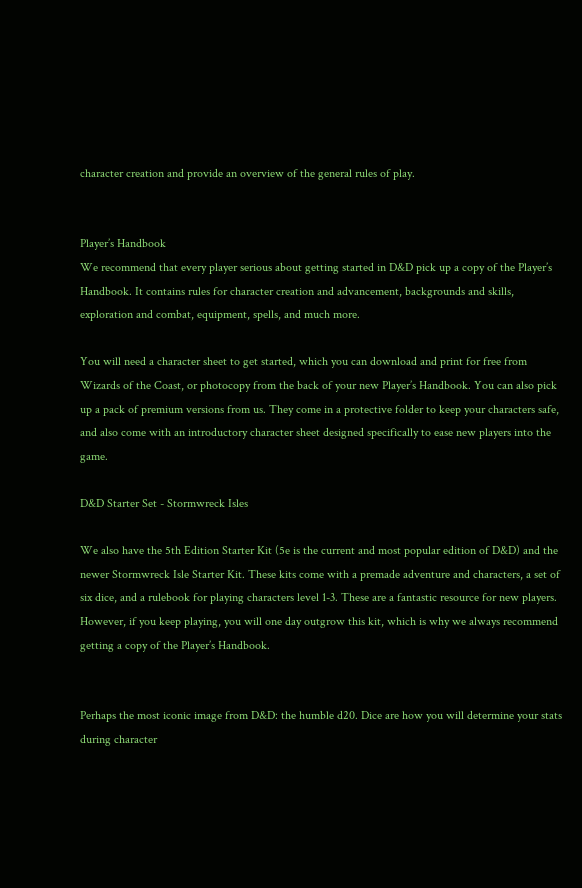character creation and provide an overview of the general rules of play.


Player’s Handbook
We recommend that every player serious about getting started in D&D pick up a copy of the Player’s Handbook. It contains rules for character creation and advancement, backgrounds and skills, exploration and combat, equipment, spells, and much more.

You will need a character sheet to get started, which you can download and print for free from Wizards of the Coast, or photocopy from the back of your new Player’s Handbook. You can also pick up a pack of premium versions from us. They come in a protective folder to keep your characters safe, and also come with an introductory character sheet designed specifically to ease new players into the game.

D&D Starter Set - Stormwreck Isles

We also have the 5th Edition Starter Kit (5e is the current and most popular edition of D&D) and the newer Stormwreck Isle Starter Kit. These kits come with a premade adventure and characters, a set of six dice, and a rulebook for playing characters level 1-3. These are a fantastic resource for new players. However, if you keep playing, you will one day outgrow this kit, which is why we always recommend getting a copy of the Player’s Handbook.


Perhaps the most iconic image from D&D: the humble d20. Dice are how you will determine your stats during character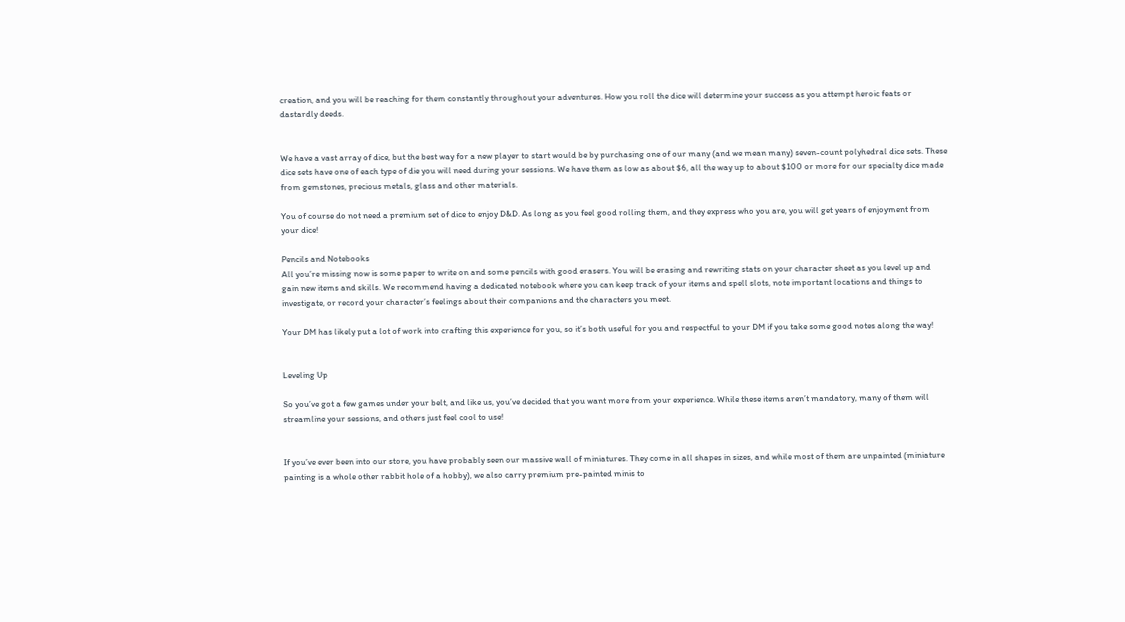creation, and you will be reaching for them constantly throughout your adventures. How you roll the dice will determine your success as you attempt heroic feats or dastardly deeds.


We have a vast array of dice, but the best way for a new player to start would be by purchasing one of our many (and we mean many) seven-count polyhedral dice sets. These dice sets have one of each type of die you will need during your sessions. We have them as low as about $6, all the way up to about $100 or more for our specialty dice made from gemstones, precious metals, glass and other materials.

You of course do not need a premium set of dice to enjoy D&D. As long as you feel good rolling them, and they express who you are, you will get years of enjoyment from your dice!

Pencils and Notebooks
All you’re missing now is some paper to write on and some pencils with good erasers. You will be erasing and rewriting stats on your character sheet as you level up and gain new items and skills. We recommend having a dedicated notebook where you can keep track of your items and spell slots, note important locations and things to investigate, or record your character’s feelings about their companions and the characters you meet.

Your DM has likely put a lot of work into crafting this experience for you, so it’s both useful for you and respectful to your DM if you take some good notes along the way!


Leveling Up

So you’ve got a few games under your belt, and like us, you’ve decided that you want more from your experience. While these items aren’t mandatory, many of them will streamline your sessions, and others just feel cool to use!


If you’ve ever been into our store, you have probably seen our massive wall of miniatures. They come in all shapes in sizes, and while most of them are unpainted (miniature painting is a whole other rabbit hole of a hobby), we also carry premium pre-painted minis to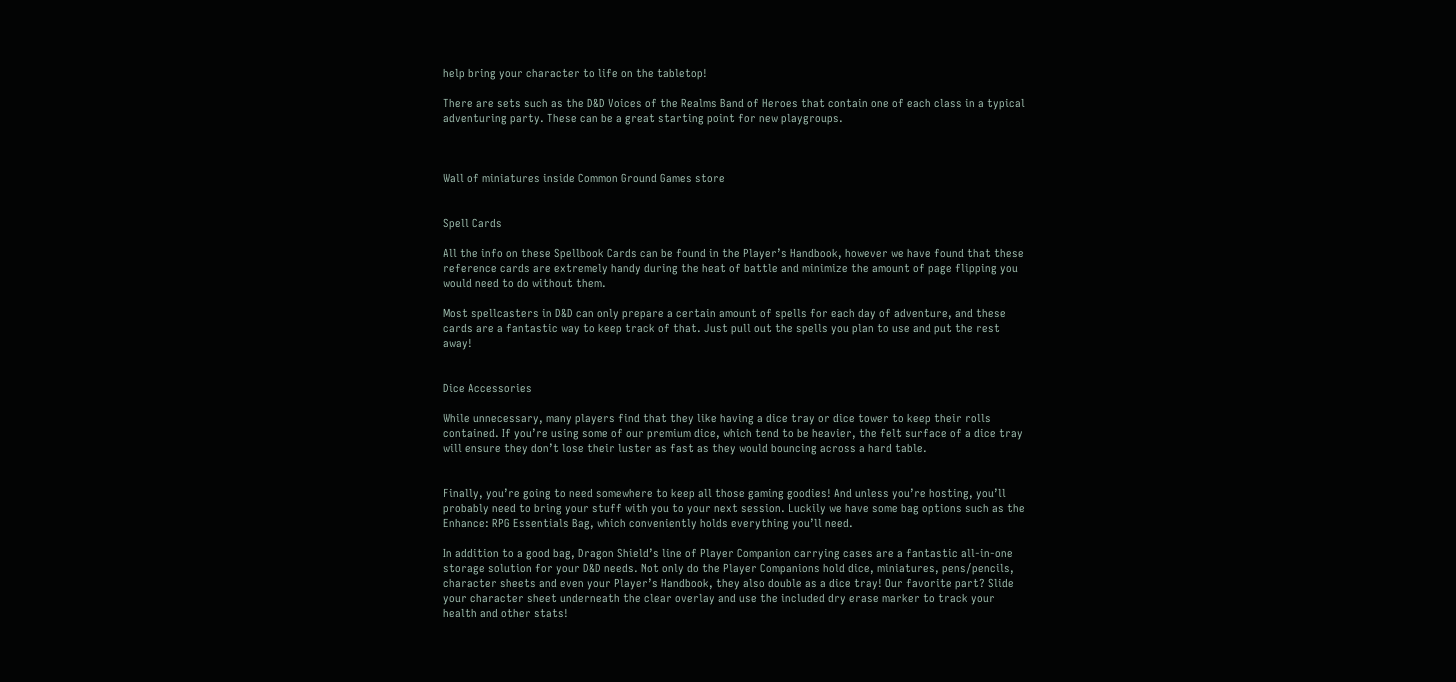help bring your character to life on the tabletop!

There are sets such as the D&D Voices of the Realms Band of Heroes that contain one of each class in a typical adventuring party. These can be a great starting point for new playgroups.



Wall of miniatures inside Common Ground Games store


Spell Cards

All the info on these Spellbook Cards can be found in the Player’s Handbook, however we have found that these reference cards are extremely handy during the heat of battle and minimize the amount of page flipping you would need to do without them.

Most spellcasters in D&D can only prepare a certain amount of spells for each day of adventure, and these cards are a fantastic way to keep track of that. Just pull out the spells you plan to use and put the rest away!


Dice Accessories

While unnecessary, many players find that they like having a dice tray or dice tower to keep their rolls contained. If you’re using some of our premium dice, which tend to be heavier, the felt surface of a dice tray will ensure they don’t lose their luster as fast as they would bouncing across a hard table.


Finally, you’re going to need somewhere to keep all those gaming goodies! And unless you’re hosting, you’ll probably need to bring your stuff with you to your next session. Luckily we have some bag options such as the Enhance: RPG Essentials Bag, which conveniently holds everything you’ll need.

In addition to a good bag, Dragon Shield’s line of Player Companion carrying cases are a fantastic all-in-one storage solution for your D&D needs. Not only do the Player Companions hold dice, miniatures, pens/pencils, character sheets and even your Player’s Handbook, they also double as a dice tray! Our favorite part? Slide your character sheet underneath the clear overlay and use the included dry erase marker to track your health and other stats!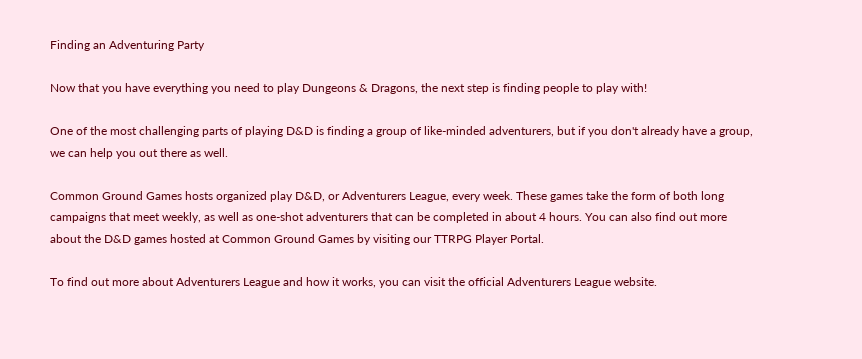Finding an Adventuring Party

Now that you have everything you need to play Dungeons & Dragons, the next step is finding people to play with!

One of the most challenging parts of playing D&D is finding a group of like-minded adventurers, but if you don't already have a group, we can help you out there as well.

Common Ground Games hosts organized play D&D, or Adventurers League, every week. These games take the form of both long campaigns that meet weekly, as well as one-shot adventurers that can be completed in about 4 hours. You can also find out more about the D&D games hosted at Common Ground Games by visiting our TTRPG Player Portal.

To find out more about Adventurers League and how it works, you can visit the official Adventurers League website.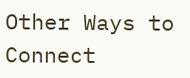Other Ways to Connect